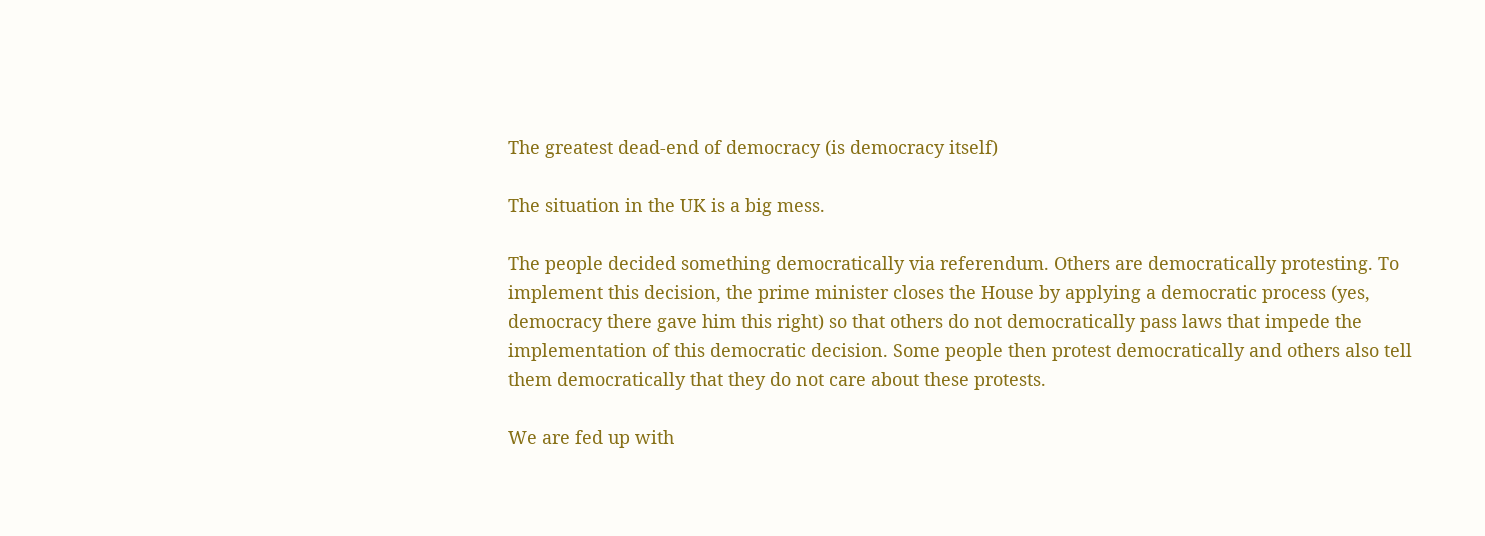The greatest dead-end of democracy (is democracy itself)

The situation in the UK is a big mess.

The people decided something democratically via referendum. Others are democratically protesting. To implement this decision, the prime minister closes the House by applying a democratic process (yes, democracy there gave him this right) so that others do not democratically pass laws that impede the implementation of this democratic decision. Some people then protest democratically and others also tell them democratically that they do not care about these protests.

We are fed up with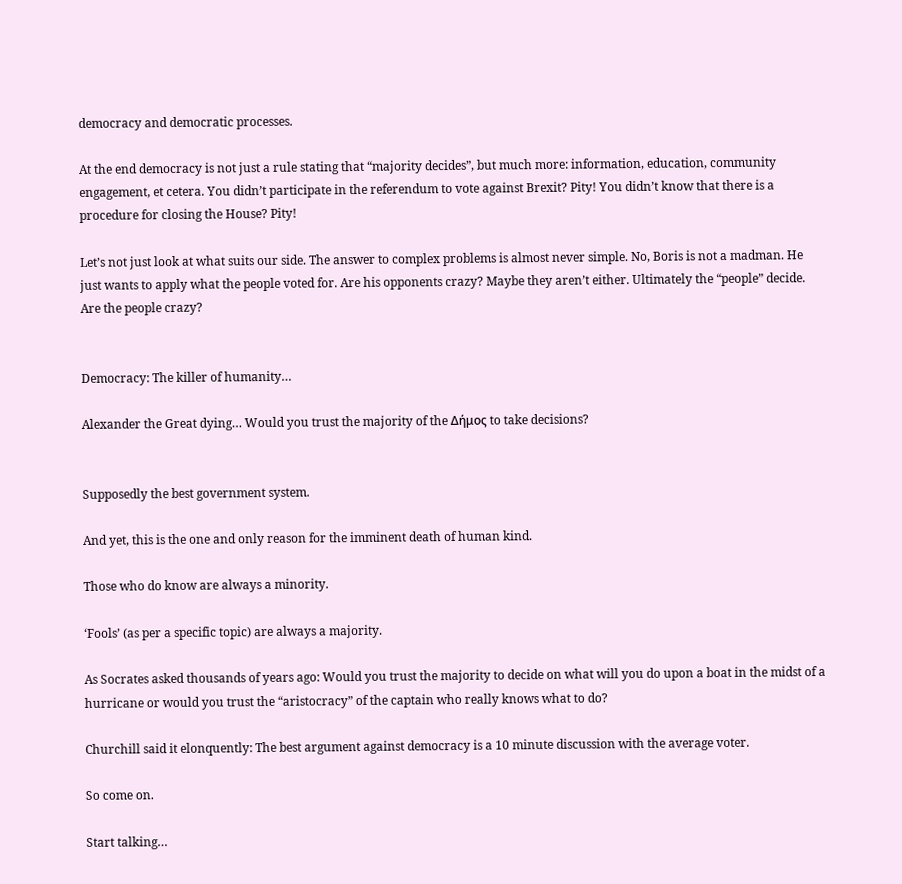democracy and democratic processes.

At the end democracy is not just a rule stating that “majority decides”, but much more: information, education, community engagement, et cetera. You didn’t participate in the referendum to vote against Brexit? Pity! You didn’t know that there is a procedure for closing the House? Pity!

Let’s not just look at what suits our side. The answer to complex problems is almost never simple. No, Boris is not a madman. He just wants to apply what the people voted for. Are his opponents crazy? Maybe they aren’t either. Ultimately the “people” decide. Are the people crazy?


Democracy: The killer of humanity…

Alexander the Great dying… Would you trust the majority of the Δήμος to take decisions?


Supposedly the best government system.

And yet, this is the one and only reason for the imminent death of human kind.

Those who do know are always a minority.

‘Fools’ (as per a specific topic) are always a majority.

As Socrates asked thousands of years ago: Would you trust the majority to decide on what will you do upon a boat in the midst of a hurricane or would you trust the “aristocracy” of the captain who really knows what to do?

Churchill said it elonquently: The best argument against democracy is a 10 minute discussion with the average voter.

So come on.

Start talking…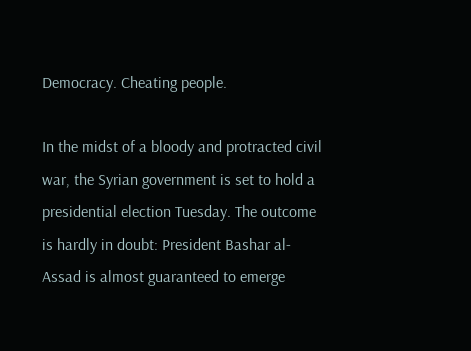Democracy. Cheating people.

In the midst of a bloody and protracted civil war, the Syrian government is set to hold a presidential election Tuesday. The outcome is hardly in doubt: President Bashar al-Assad is almost guaranteed to emerge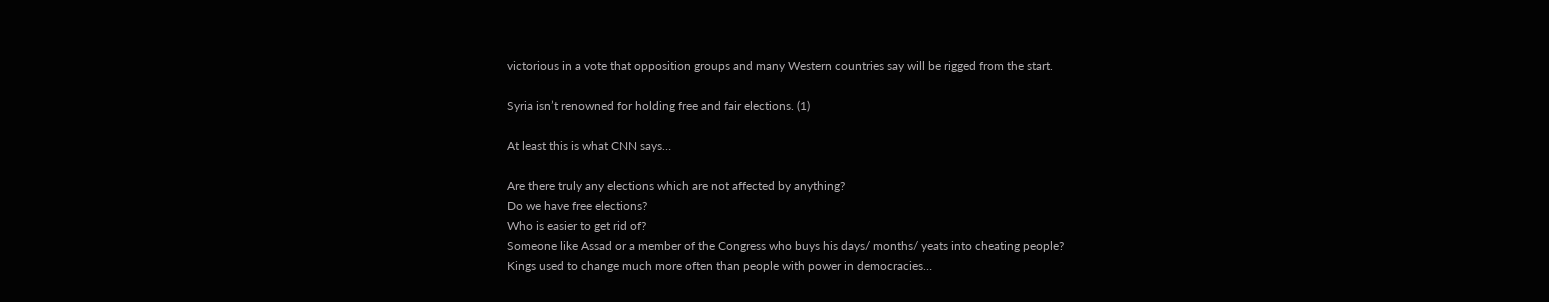victorious in a vote that opposition groups and many Western countries say will be rigged from the start.

Syria isn’t renowned for holding free and fair elections. (1)

At least this is what CNN says…

Are there truly any elections which are not affected by anything?
Do we have free elections?
Who is easier to get rid of?
Someone like Assad or a member of the Congress who buys his days/ months/ yeats into cheating people?
Kings used to change much more often than people with power in democracies…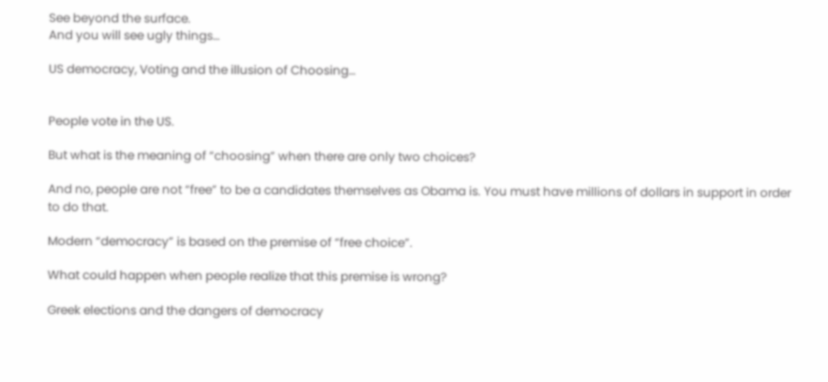See beyond the surface.
And you will see ugly things…

US democracy, Voting and the illusion of Choosing…


People vote in the US.

But what is the meaning of “choosing” when there are only two choices?

And no, people are not “free” to be a candidates themselves as Obama is. You must have millions of dollars in support in order to do that.

Modern “democracy” is based on the premise of “free choice”.

What could happen when people realize that this premise is wrong?

Greek elections and the dangers of democracy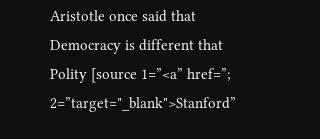Aristotle once said that Democracy is different that Polity [source 1=”<a” href=”; 2=”target="_blank">Stanford”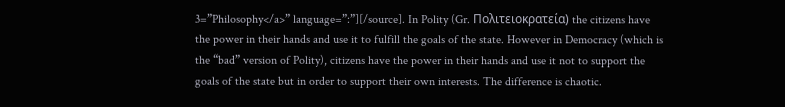3=”Philosophy</a>” language=”:”][/source]. In Polity (Gr. Πολιτειοκρατεία) the citizens have the power in their hands and use it to fulfill the goals of the state. However in Democracy (which is the “bad” version of Polity), citizens have the power in their hands and use it not to support the goals of the state but in order to support their own interests. The difference is chaotic.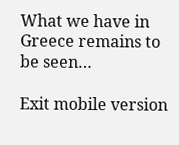What we have in Greece remains to be seen…

Exit mobile version